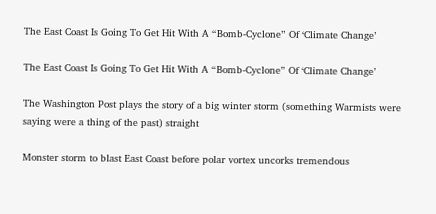The East Coast Is Going To Get Hit With A “Bomb-Cyclone” Of ‘Climate Change’

The East Coast Is Going To Get Hit With A “Bomb-Cyclone” Of ‘Climate Change’

The Washington Post plays the story of a big winter storm (something Warmists were saying were a thing of the past) straight

Monster storm to blast East Coast before polar vortex uncorks tremendous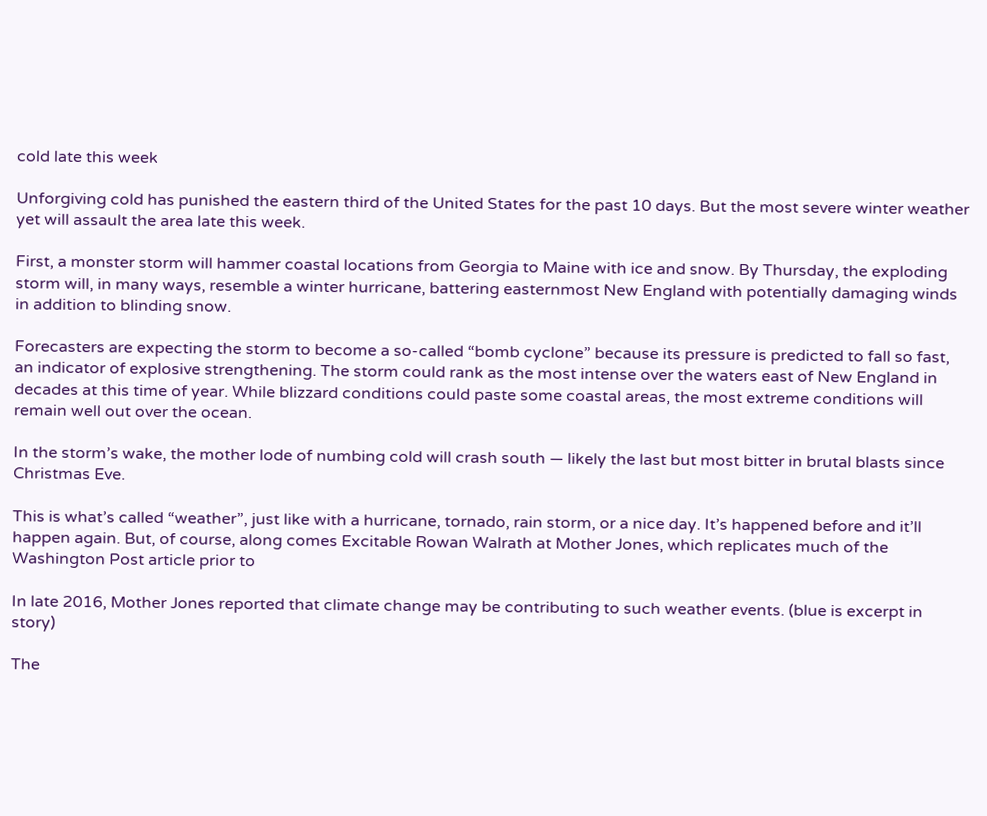cold late this week

Unforgiving cold has punished the eastern third of the United States for the past 10 days. But the most severe winter weather yet will assault the area late this week.

First, a monster storm will hammer coastal locations from Georgia to Maine with ice and snow. By Thursday, the exploding storm will, in many ways, resemble a winter hurricane, battering easternmost New England with potentially damaging winds in addition to blinding snow.

Forecasters are expecting the storm to become a so-called “bomb cyclone” because its pressure is predicted to fall so fast, an indicator of explosive strengthening. The storm could rank as the most intense over the waters east of New England in decades at this time of year. While blizzard conditions could paste some coastal areas, the most extreme conditions will remain well out over the ocean.

In the storm’s wake, the mother lode of numbing cold will crash south — likely the last but most bitter in brutal blasts since Christmas Eve.

This is what’s called “weather”, just like with a hurricane, tornado, rain storm, or a nice day. It’s happened before and it’ll happen again. But, of course, along comes Excitable Rowan Walrath at Mother Jones, which replicates much of the Washington Post article prior to

In late 2016, Mother Jones reported that climate change may be contributing to such weather events. (blue is excerpt in story)

The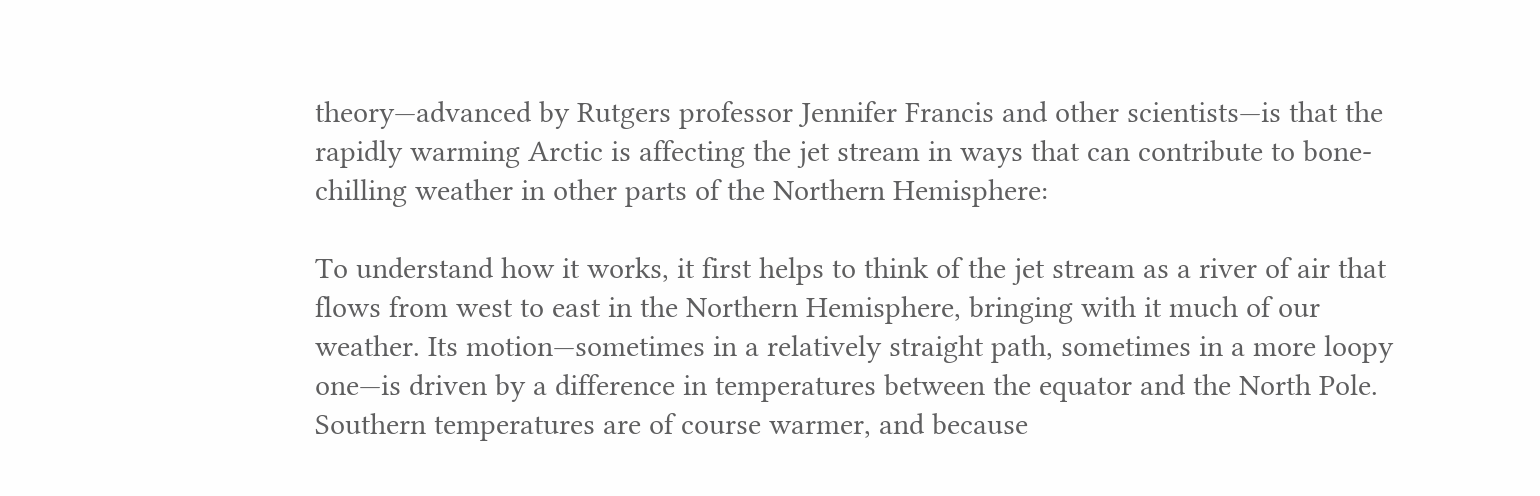theory—advanced by Rutgers professor Jennifer Francis and other scientists—is that the rapidly warming Arctic is affecting the jet stream in ways that can contribute to bone-chilling weather in other parts of the Northern Hemisphere:

To understand how it works, it first helps to think of the jet stream as a river of air that flows from west to east in the Northern Hemisphere, bringing with it much of our weather. Its motion—sometimes in a relatively straight path, sometimes in a more loopy one—is driven by a difference in temperatures between the equator and the North Pole. Southern temperatures are of course warmer, and because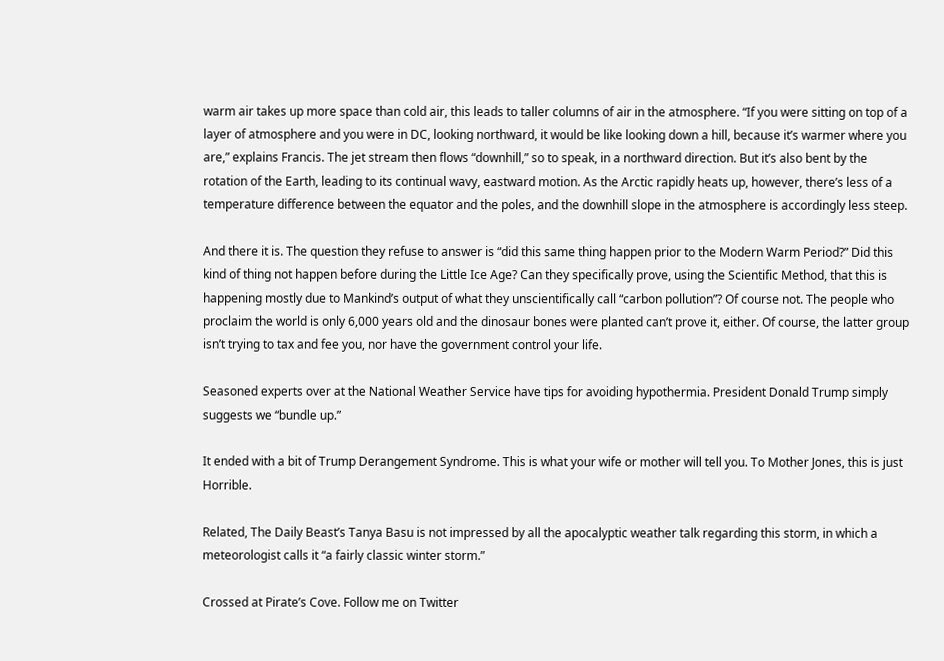warm air takes up more space than cold air, this leads to taller columns of air in the atmosphere. “If you were sitting on top of a layer of atmosphere and you were in DC, looking northward, it would be like looking down a hill, because it’s warmer where you are,” explains Francis. The jet stream then flows “downhill,” so to speak, in a northward direction. But it’s also bent by the rotation of the Earth, leading to its continual wavy, eastward motion. As the Arctic rapidly heats up, however, there’s less of a temperature difference between the equator and the poles, and the downhill slope in the atmosphere is accordingly less steep.

And there it is. The question they refuse to answer is “did this same thing happen prior to the Modern Warm Period?” Did this kind of thing not happen before during the Little Ice Age? Can they specifically prove, using the Scientific Method, that this is happening mostly due to Mankind’s output of what they unscientifically call “carbon pollution”? Of course not. The people who proclaim the world is only 6,000 years old and the dinosaur bones were planted can’t prove it, either. Of course, the latter group isn’t trying to tax and fee you, nor have the government control your life.

Seasoned experts over at the National Weather Service have tips for avoiding hypothermia. President Donald Trump simply suggests we “bundle up.”

It ended with a bit of Trump Derangement Syndrome. This is what your wife or mother will tell you. To Mother Jones, this is just Horrible.

Related, The Daily Beast’s Tanya Basu is not impressed by all the apocalyptic weather talk regarding this storm, in which a meteorologist calls it “a fairly classic winter storm.”

Crossed at Pirate’s Cove. Follow me on Twitter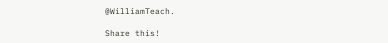@WilliamTeach.

Share this!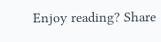Enjoy reading? Share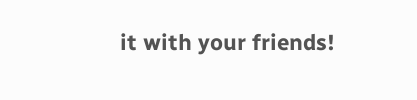it with your friends!